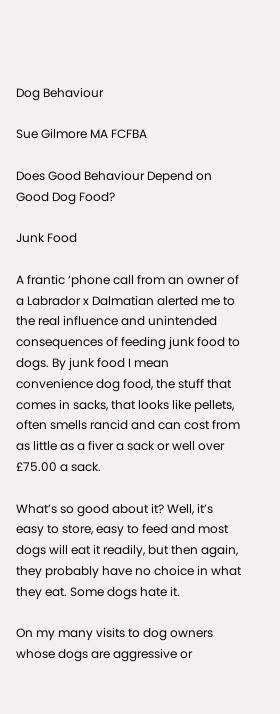Dog Behaviour

Sue Gilmore MA FCFBA

Does Good Behaviour Depend on Good Dog Food?

Junk Food

A frantic ‘phone call from an owner of a Labrador x Dalmatian alerted me to the real influence and unintended consequences of feeding junk food to dogs. By junk food I mean convenience dog food, the stuff that comes in sacks, that looks like pellets, often smells rancid and can cost from as little as a fiver a sack or well over £75.00 a sack.

What’s so good about it? Well, it’s easy to store, easy to feed and most dogs will eat it readily, but then again, they probably have no choice in what they eat. Some dogs hate it.

On my many visits to dog owners whose dogs are aggressive or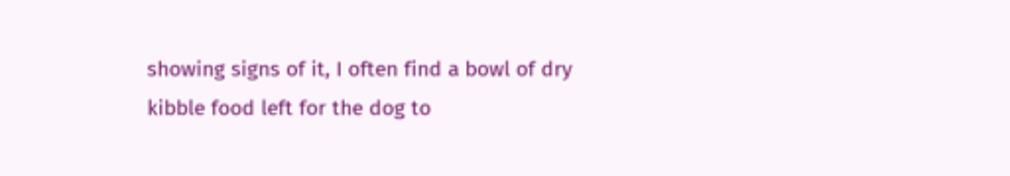showing signs of it, I often find a bowl of dry kibble food left for the dog to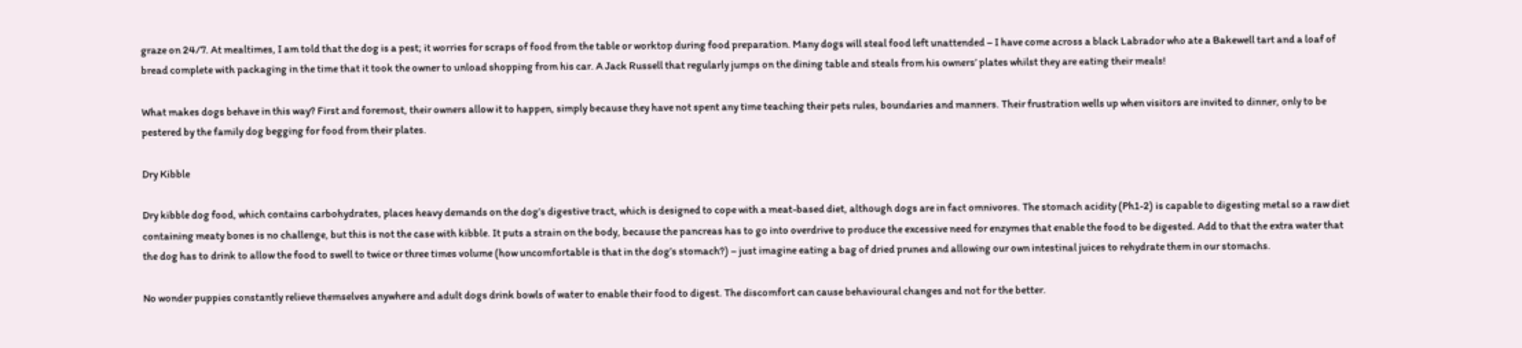graze on 24/7. At mealtimes, I am told that the dog is a pest; it worries for scraps of food from the table or worktop during food preparation. Many dogs will steal food left unattended – I have come across a black Labrador who ate a Bakewell tart and a loaf of bread complete with packaging in the time that it took the owner to unload shopping from his car. A Jack Russell that regularly jumps on the dining table and steals from his owners’ plates whilst they are eating their meals!

What makes dogs behave in this way? First and foremost, their owners allow it to happen, simply because they have not spent any time teaching their pets rules, boundaries and manners. Their frustration wells up when visitors are invited to dinner, only to be pestered by the family dog begging for food from their plates.

Dry Kibble

Dry kibble dog food, which contains carbohydrates, places heavy demands on the dog’s digestive tract, which is designed to cope with a meat-based diet, although dogs are in fact omnivores. The stomach acidity (Ph1-2) is capable to digesting metal so a raw diet containing meaty bones is no challenge, but this is not the case with kibble. It puts a strain on the body, because the pancreas has to go into overdrive to produce the excessive need for enzymes that enable the food to be digested. Add to that the extra water that the dog has to drink to allow the food to swell to twice or three times volume (how uncomfortable is that in the dog’s stomach?) – just imagine eating a bag of dried prunes and allowing our own intestinal juices to rehydrate them in our stomachs.

No wonder puppies constantly relieve themselves anywhere and adult dogs drink bowls of water to enable their food to digest. The discomfort can cause behavioural changes and not for the better.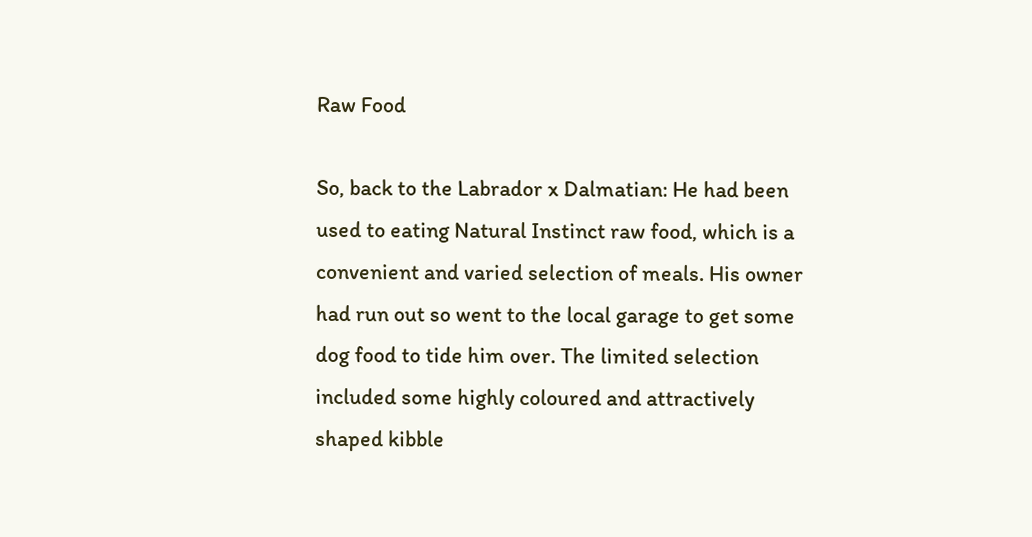Raw Food

So, back to the Labrador x Dalmatian: He had been used to eating Natural Instinct raw food, which is a convenient and varied selection of meals. His owner had run out so went to the local garage to get some dog food to tide him over. The limited selection included some highly coloured and attractively shaped kibble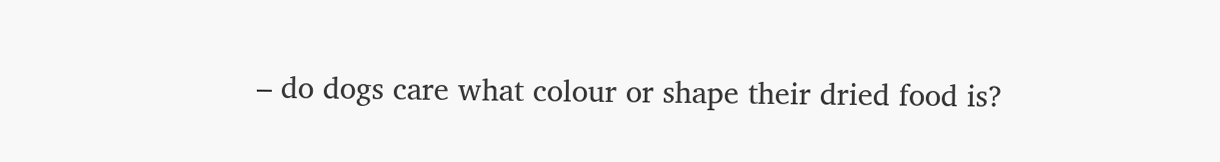– do dogs care what colour or shape their dried food is?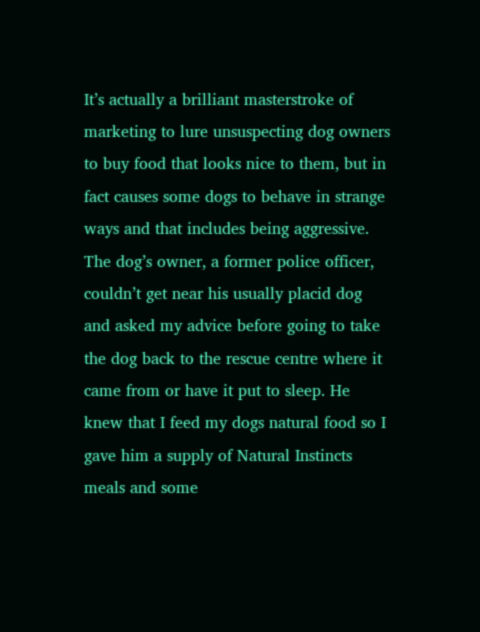It’s actually a brilliant masterstroke of marketing to lure unsuspecting dog owners to buy food that looks nice to them, but in fact causes some dogs to behave in strange ways and that includes being aggressive. The dog’s owner, a former police officer, couldn’t get near his usually placid dog and asked my advice before going to take the dog back to the rescue centre where it came from or have it put to sleep. He knew that I feed my dogs natural food so I gave him a supply of Natural Instincts meals and some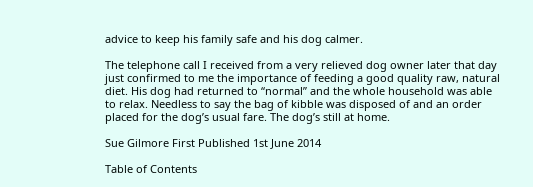advice to keep his family safe and his dog calmer.

The telephone call I received from a very relieved dog owner later that day just confirmed to me the importance of feeding a good quality raw, natural diet. His dog had returned to “normal” and the whole household was able to relax. Needless to say the bag of kibble was disposed of and an order placed for the dog’s usual fare. The dog’s still at home.

Sue Gilmore First Published 1st June 2014

Table of Contents